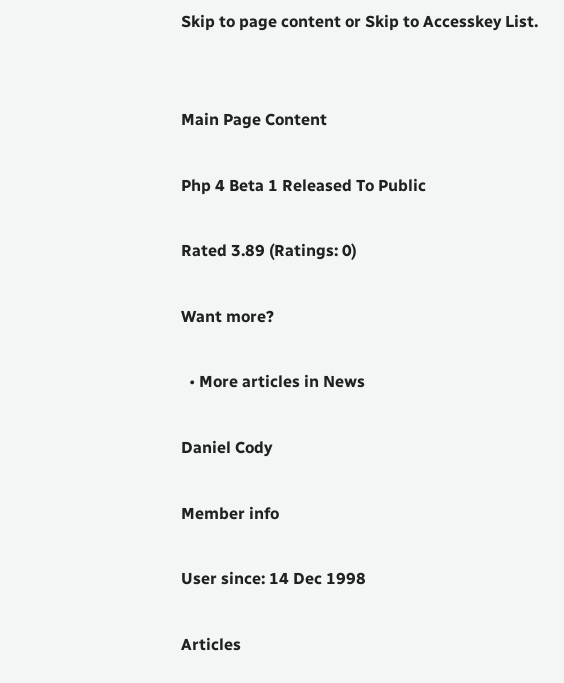Skip to page content or Skip to Accesskey List.


Main Page Content

Php 4 Beta 1 Released To Public

Rated 3.89 (Ratings: 0)

Want more?

  • More articles in News

Daniel Cody

Member info

User since: 14 Dec 1998

Articles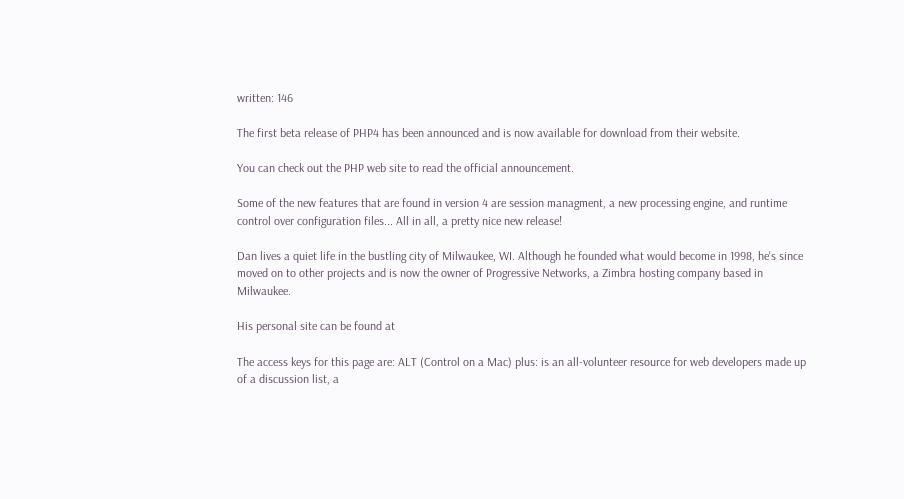written: 146

The first beta release of PHP4 has been announced and is now available for download from their website.

You can check out the PHP web site to read the official announcement.

Some of the new features that are found in version 4 are session managment, a new processing engine, and runtime control over configuration files... All in all, a pretty nice new release!

Dan lives a quiet life in the bustling city of Milwaukee, WI. Although he founded what would become in 1998, he's since moved on to other projects and is now the owner of Progressive Networks, a Zimbra hosting company based in Milwaukee.

His personal site can be found at

The access keys for this page are: ALT (Control on a Mac) plus: is an all-volunteer resource for web developers made up of a discussion list, a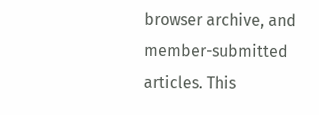browser archive, and member-submitted articles. This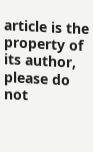article is the property of its author, please do not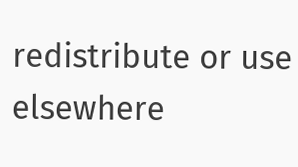redistribute or use elsewhere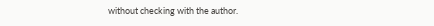without checking with the author.